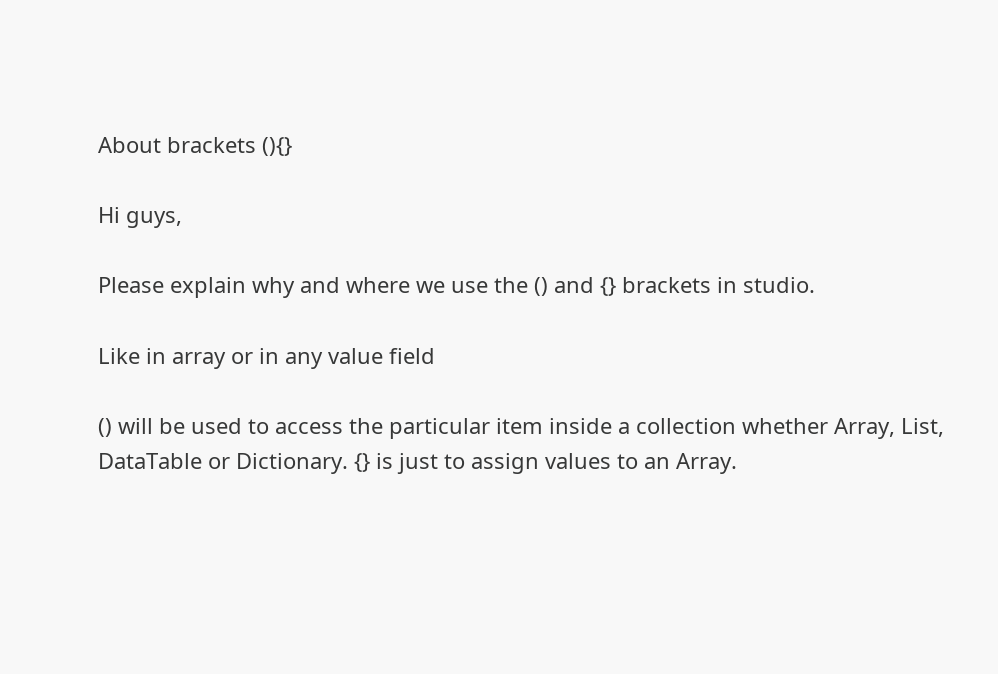About brackets (){}

Hi guys,

Please explain why and where we use the () and {} brackets in studio.

Like in array or in any value field

() will be used to access the particular item inside a collection whether Array, List, DataTable or Dictionary. {} is just to assign values to an Array.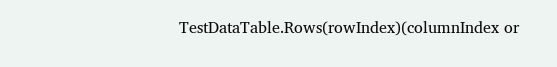TestDataTable.Rows(rowIndex)(columnIndex or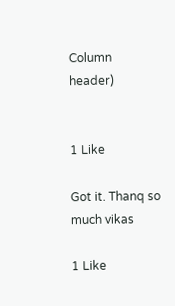Column header)


1 Like

Got it. Thanq so much vikas

1 Like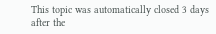This topic was automatically closed 3 days after the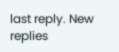last reply. New replies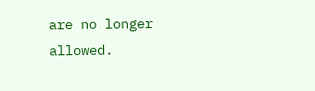are no longer allowed.